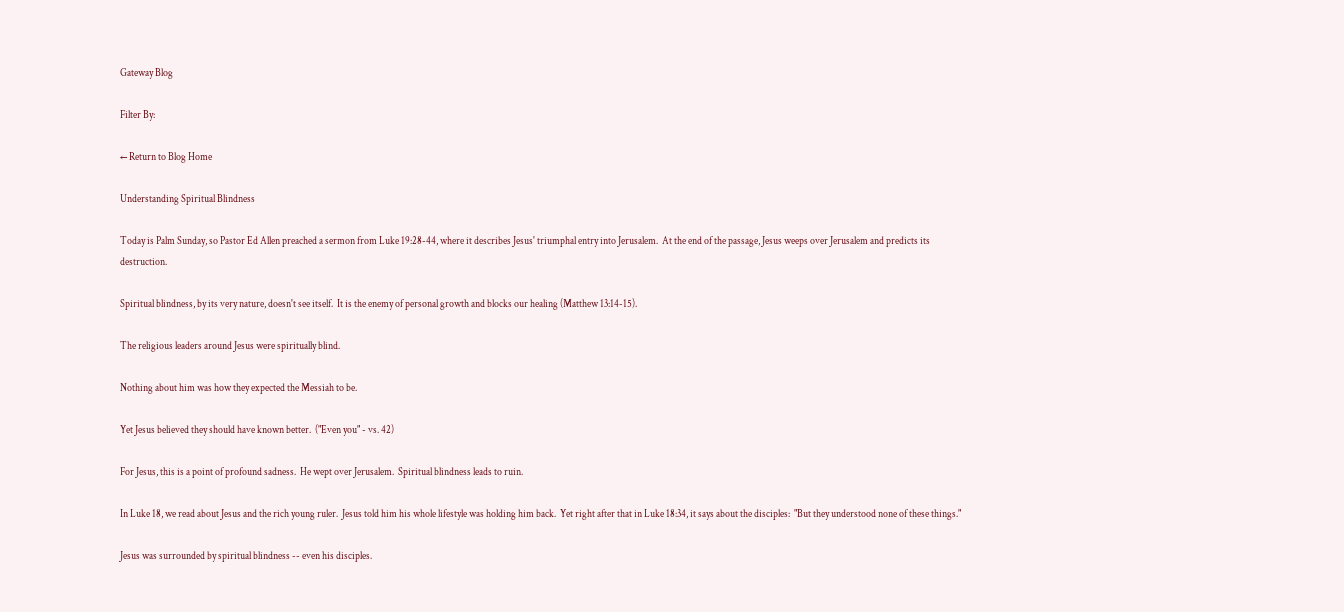Gateway Blog

Filter By:

← Return to Blog Home

Understanding Spiritual Blindness

Today is Palm Sunday, so Pastor Ed Allen preached a sermon from Luke 19:28-44, where it describes Jesus' triumphal entry into Jerusalem.  At the end of the passage, Jesus weeps over Jerusalem and predicts its destruction.

Spiritual blindness, by its very nature, doesn't see itself.  It is the enemy of personal growth and blocks our healing (Matthew 13:14-15).

The religious leaders around Jesus were spiritually blind.

Nothing about him was how they expected the Messiah to be.

Yet Jesus believed they should have known better.  ("Even you" - vs. 42)

For Jesus, this is a point of profound sadness.  He wept over Jerusalem.  Spiritual blindness leads to ruin.

In Luke 18, we read about Jesus and the rich young ruler.  Jesus told him his whole lifestyle was holding him back.  Yet right after that in Luke 18:34, it says about the disciples:  "But they understood none of these things."

Jesus was surrounded by spiritual blindness -- even his disciples.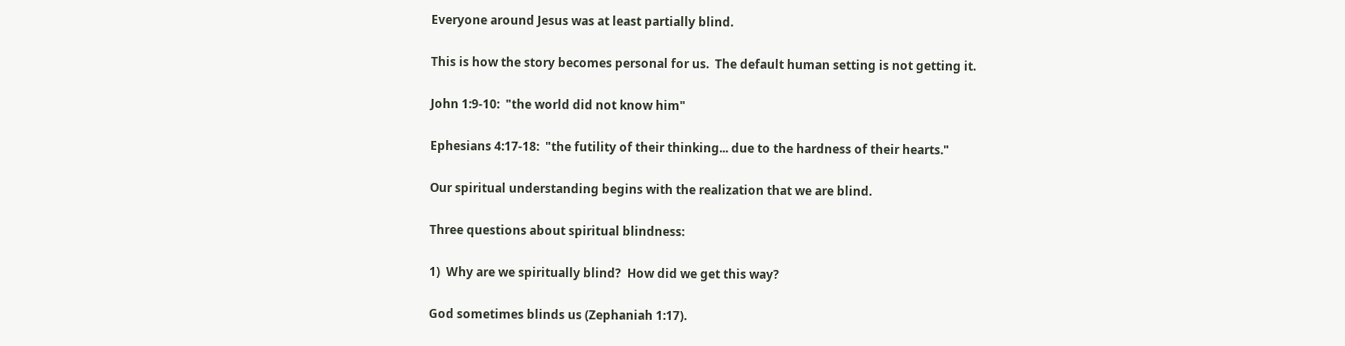Everyone around Jesus was at least partially blind.

This is how the story becomes personal for us.  The default human setting is not getting it.

John 1:9-10:  "the world did not know him"

Ephesians 4:17-18:  "the futility of their thinking... due to the hardness of their hearts."

Our spiritual understanding begins with the realization that we are blind.

Three questions about spiritual blindness:

1)  Why are we spiritually blind?  How did we get this way?

God sometimes blinds us (Zephaniah 1:17).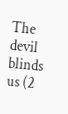The devil blinds us (2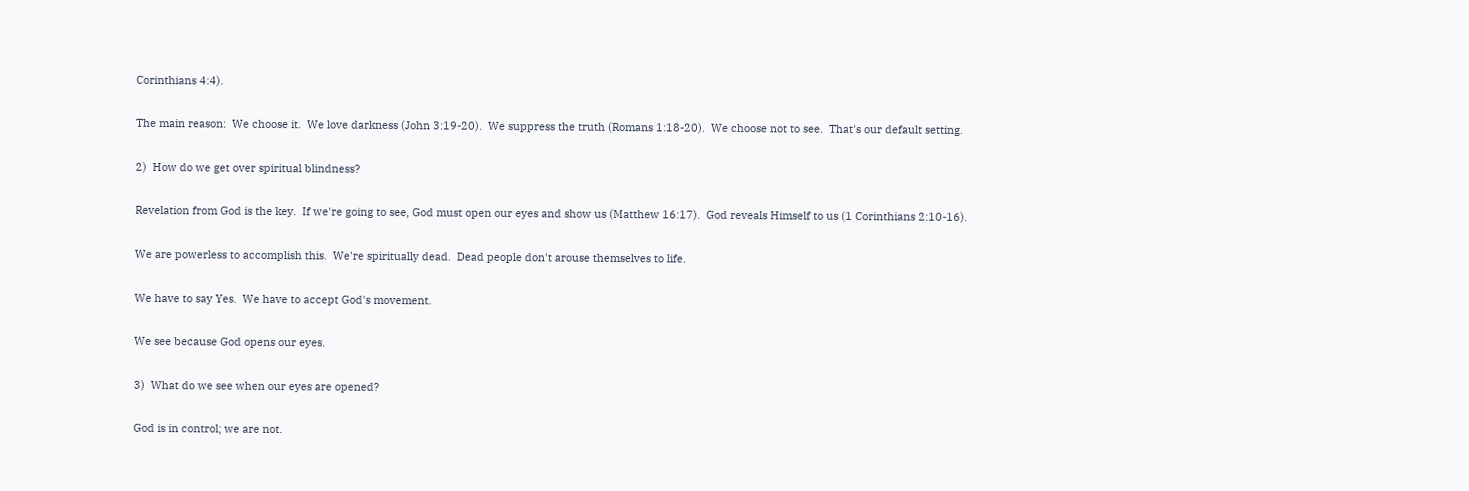Corinthians 4:4).

The main reason:  We choose it.  We love darkness (John 3:19-20).  We suppress the truth (Romans 1:18-20).  We choose not to see.  That's our default setting.

2)  How do we get over spiritual blindness?

Revelation from God is the key.  If we're going to see, God must open our eyes and show us (Matthew 16:17).  God reveals Himself to us (1 Corinthians 2:10-16).

We are powerless to accomplish this.  We're spiritually dead.  Dead people don't arouse themselves to life.

We have to say Yes.  We have to accept God's movement.

We see because God opens our eyes.

3)  What do we see when our eyes are opened?

God is in control; we are not.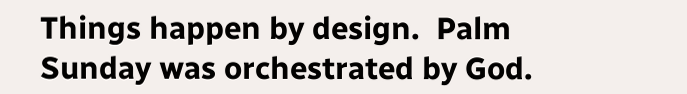Things happen by design.  Palm Sunday was orchestrated by God.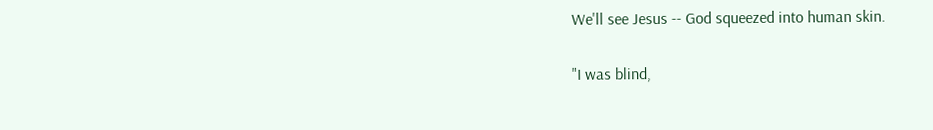We'll see Jesus -- God squeezed into human skin.

"I was blind,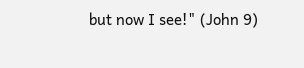but now I see!" (John 9)